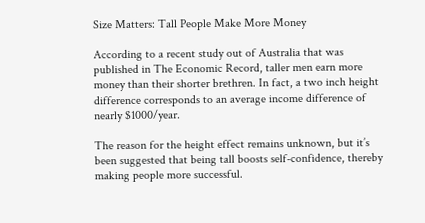Size Matters: Tall People Make More Money

According to a recent study out of Australia that was published in The Economic Record, taller men earn more money than their shorter brethren. In fact, a two inch height difference corresponds to an average income difference of nearly $1000/year.

The reason for the height effect remains unknown, but it’s been suggested that being tall boosts self-confidence, thereby making people more successful.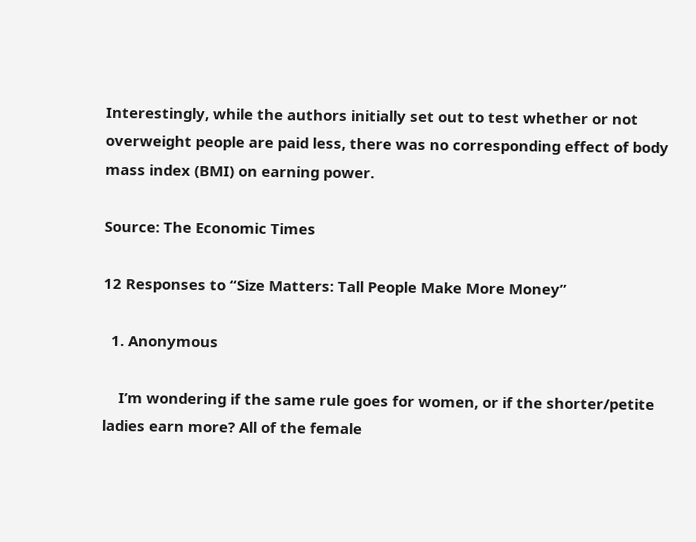Interestingly, while the authors initially set out to test whether or not overweight people are paid less, there was no corresponding effect of body mass index (BMI) on earning power.

Source: The Economic Times

12 Responses to “Size Matters: Tall People Make More Money”

  1. Anonymous

    I’m wondering if the same rule goes for women, or if the shorter/petite ladies earn more? All of the female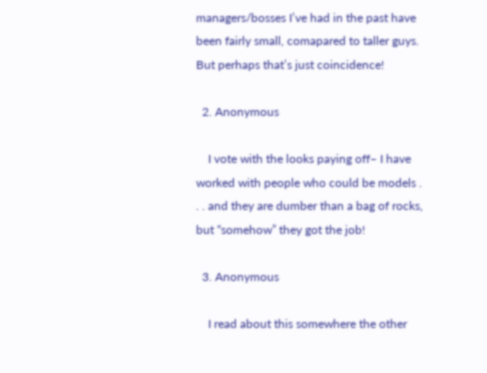managers/bosses I’ve had in the past have been fairly small, comapared to taller guys. But perhaps that’s just coincidence!

  2. Anonymous

    I vote with the looks paying off– I have worked with people who could be models . . . and they are dumber than a bag of rocks, but “somehow” they got the job!

  3. Anonymous

    I read about this somewhere the other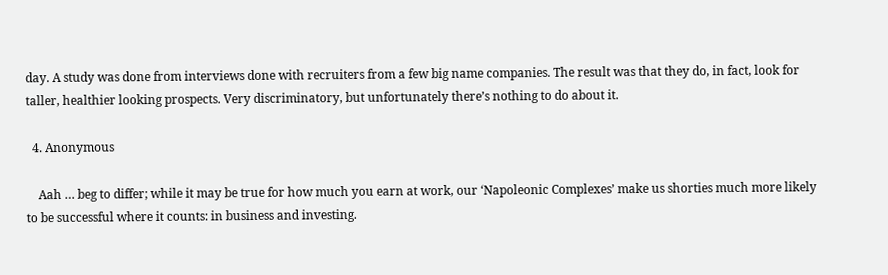day. A study was done from interviews done with recruiters from a few big name companies. The result was that they do, in fact, look for taller, healthier looking prospects. Very discriminatory, but unfortunately there’s nothing to do about it.

  4. Anonymous

    Aah … beg to differ; while it may be true for how much you earn at work, our ‘Napoleonic Complexes’ make us shorties much more likely to be successful where it counts: in business and investing.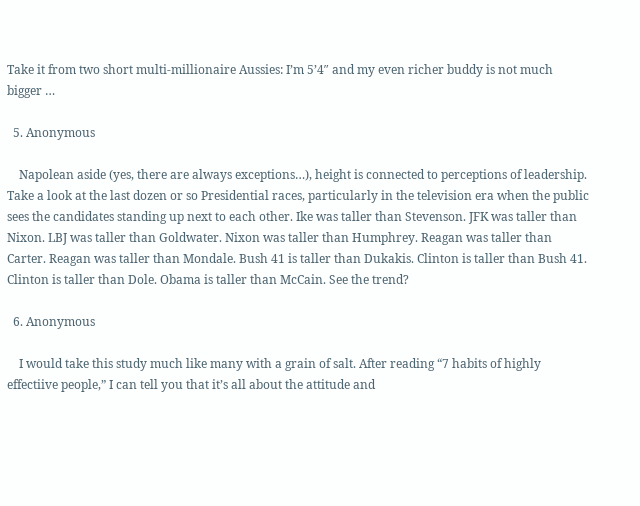Take it from two short multi-millionaire Aussies: I’m 5’4″ and my even richer buddy is not much bigger …

  5. Anonymous

    Napolean aside (yes, there are always exceptions…), height is connected to perceptions of leadership. Take a look at the last dozen or so Presidential races, particularly in the television era when the public sees the candidates standing up next to each other. Ike was taller than Stevenson. JFK was taller than Nixon. LBJ was taller than Goldwater. Nixon was taller than Humphrey. Reagan was taller than Carter. Reagan was taller than Mondale. Bush 41 is taller than Dukakis. Clinton is taller than Bush 41. Clinton is taller than Dole. Obama is taller than McCain. See the trend?

  6. Anonymous

    I would take this study much like many with a grain of salt. After reading “7 habits of highly effectiive people,” I can tell you that it’s all about the attitude and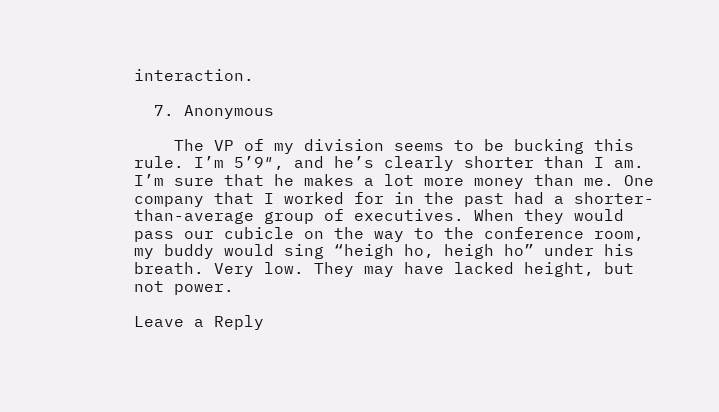interaction.

  7. Anonymous

    The VP of my division seems to be bucking this rule. I’m 5’9″, and he’s clearly shorter than I am. I’m sure that he makes a lot more money than me. One company that I worked for in the past had a shorter-than-average group of executives. When they would pass our cubicle on the way to the conference room, my buddy would sing “heigh ho, heigh ho” under his breath. Very low. They may have lacked height, but not power.

Leave a Reply